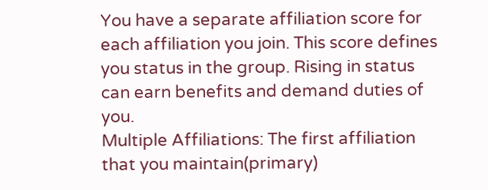You have a separate affiliation score for each affiliation you join. This score defines you status in the group. Rising in status can earn benefits and demand duties of you.
Multiple Affiliations: The first affiliation that you maintain(primary)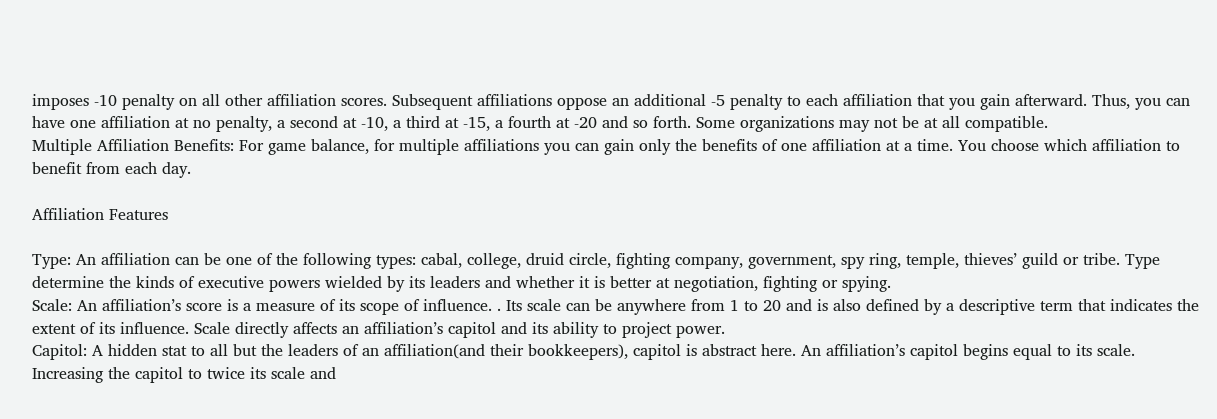imposes -10 penalty on all other affiliation scores. Subsequent affiliations oppose an additional -5 penalty to each affiliation that you gain afterward. Thus, you can have one affiliation at no penalty, a second at -10, a third at -15, a fourth at -20 and so forth. Some organizations may not be at all compatible.
Multiple Affiliation Benefits: For game balance, for multiple affiliations you can gain only the benefits of one affiliation at a time. You choose which affiliation to benefit from each day.

Affiliation Features

Type: An affiliation can be one of the following types: cabal, college, druid circle, fighting company, government, spy ring, temple, thieves’ guild or tribe. Type determine the kinds of executive powers wielded by its leaders and whether it is better at negotiation, fighting or spying.
Scale: An affiliation’s score is a measure of its scope of influence. . Its scale can be anywhere from 1 to 20 and is also defined by a descriptive term that indicates the extent of its influence. Scale directly affects an affiliation’s capitol and its ability to project power.
Capitol: A hidden stat to all but the leaders of an affiliation(and their bookkeepers), capitol is abstract here. An affiliation’s capitol begins equal to its scale. Increasing the capitol to twice its scale and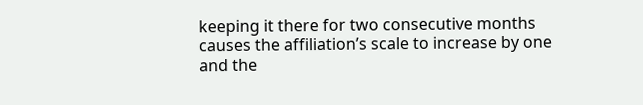keeping it there for two consecutive months causes the affiliation’s scale to increase by one and the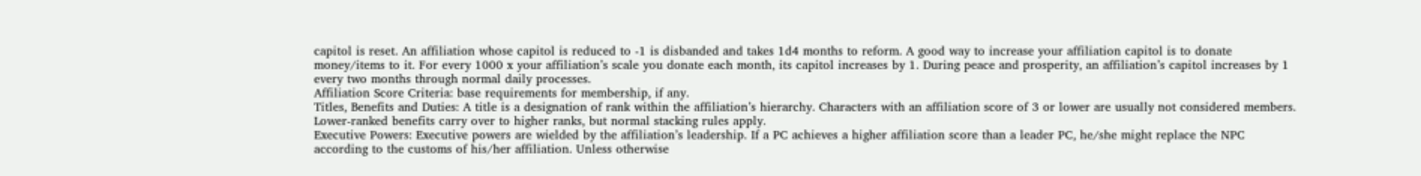capitol is reset. An affiliation whose capitol is reduced to -1 is disbanded and takes 1d4 months to reform. A good way to increase your affiliation capitol is to donate money/items to it. For every 1000 x your affiliation’s scale you donate each month, its capitol increases by 1. During peace and prosperity, an affiliation’s capitol increases by 1 every two months through normal daily processes.
Affiliation Score Criteria: base requirements for membership, if any.
Titles, Benefits and Duties: A title is a designation of rank within the affiliation’s hierarchy. Characters with an affiliation score of 3 or lower are usually not considered members. Lower-ranked benefits carry over to higher ranks, but normal stacking rules apply.
Executive Powers: Executive powers are wielded by the affiliation’s leadership. If a PC achieves a higher affiliation score than a leader PC, he/she might replace the NPC according to the customs of his/her affiliation. Unless otherwise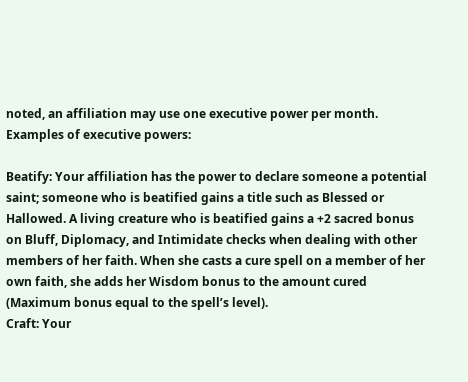noted, an affiliation may use one executive power per month. Examples of executive powers:

Beatify: Your affiliation has the power to declare someone a potential saint; someone who is beatified gains a title such as Blessed or Hallowed. A living creature who is beatified gains a +2 sacred bonus on Bluff, Diplomacy, and Intimidate checks when dealing with other members of her faith. When she casts a cure spell on a member of her own faith, she adds her Wisdom bonus to the amount cured (Maximum bonus equal to the spell’s level).
Craft: Your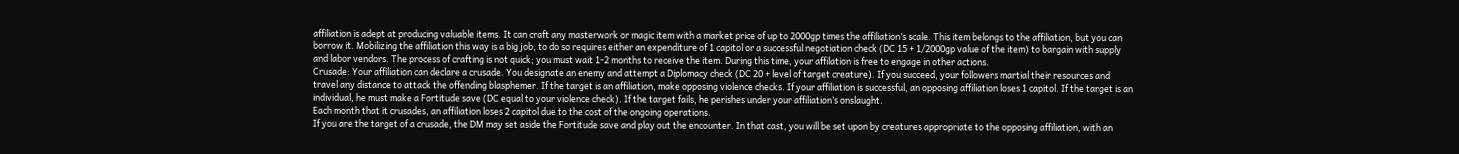affiliation is adept at producing valuable items. It can craft any masterwork or magic item with a market price of up to 2000gp times the affiliation’s scale. This item belongs to the affiliation, but you can borrow it. Mobilizing the affiliation this way is a big job, to do so requires either an expenditure of 1 capitol or a successful negotiation check (DC 15 + 1/2000gp value of the item) to bargain with supply and labor vendors. The process of crafting is not quick; you must wait 1-2 months to receive the item. During this time, your affilation is free to engage in other actions.
Crusade: Your affiliation can declare a crusade. You designate an enemy and attempt a Diplomacy check (DC 20 + level of target creature). If you succeed, your followers martial their resources and travel any distance to attack the offending blasphemer. If the target is an affiliation, make opposing violence checks. If your affiliation is successful, an opposing affiliation loses 1 capitol. If the target is an individual, he must make a Fortitude save (DC equal to your violence check). If the target fails, he perishes under your affiliation’s onslaught.
Each month that it crusades, an affiliation loses 2 capitol due to the cost of the ongoing operations.
If you are the target of a crusade, the DM may set aside the Fortitude save and play out the encounter. In that cast, you will be set upon by creatures appropriate to the opposing affiliation, with an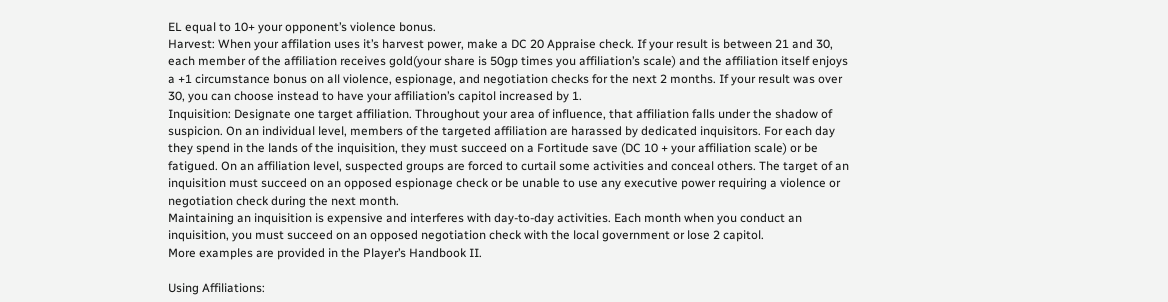EL equal to 10+ your opponent’s violence bonus.
Harvest: When your affilation uses it’s harvest power, make a DC 20 Appraise check. If your result is between 21 and 30, each member of the affiliation receives gold(your share is 50gp times you affiliation’s scale) and the affiliation itself enjoys a +1 circumstance bonus on all violence, espionage, and negotiation checks for the next 2 months. If your result was over 30, you can choose instead to have your affiliation’s capitol increased by 1.
Inquisition: Designate one target affiliation. Throughout your area of influence, that affiliation falls under the shadow of suspicion. On an individual level, members of the targeted affiliation are harassed by dedicated inquisitors. For each day they spend in the lands of the inquisition, they must succeed on a Fortitude save (DC 10 + your affiliation scale) or be fatigued. On an affiliation level, suspected groups are forced to curtail some activities and conceal others. The target of an inquisition must succeed on an opposed espionage check or be unable to use any executive power requiring a violence or negotiation check during the next month.
Maintaining an inquisition is expensive and interferes with day-to-day activities. Each month when you conduct an inquisition, you must succeed on an opposed negotiation check with the local government or lose 2 capitol.
More examples are provided in the Player’s Handbook II.

Using Affiliations: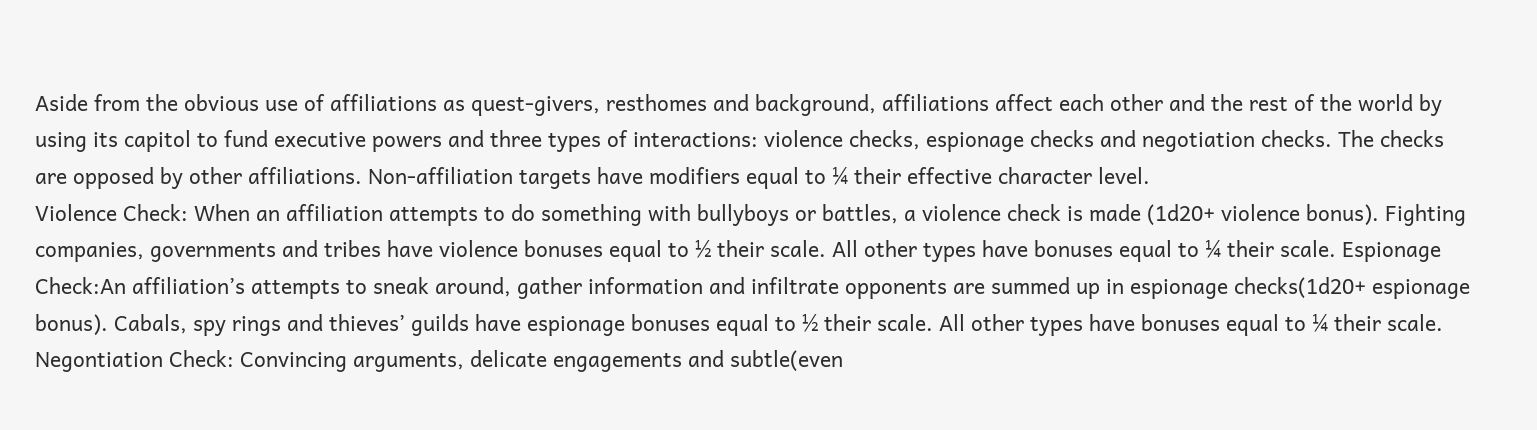Aside from the obvious use of affiliations as quest-givers, resthomes and background, affiliations affect each other and the rest of the world by using its capitol to fund executive powers and three types of interactions: violence checks, espionage checks and negotiation checks. The checks are opposed by other affiliations. Non-affiliation targets have modifiers equal to ¼ their effective character level.
Violence Check: When an affiliation attempts to do something with bullyboys or battles, a violence check is made (1d20+ violence bonus). Fighting companies, governments and tribes have violence bonuses equal to ½ their scale. All other types have bonuses equal to ¼ their scale. Espionage Check:An affiliation’s attempts to sneak around, gather information and infiltrate opponents are summed up in espionage checks(1d20+ espionage bonus). Cabals, spy rings and thieves’ guilds have espionage bonuses equal to ½ their scale. All other types have bonuses equal to ¼ their scale.
Negontiation Check: Convincing arguments, delicate engagements and subtle(even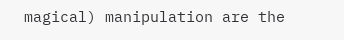magical) manipulation are the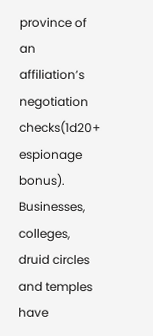province of an affiliation’s negotiation checks(1d20+ espionage bonus). Businesses, colleges, druid circles and temples have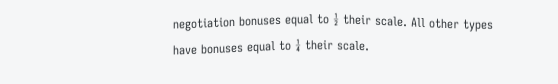negotiation bonuses equal to ½ their scale. All other types have bonuses equal to ¼ their scale.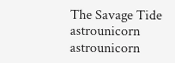The Savage Tide astrounicorn astrounicorn